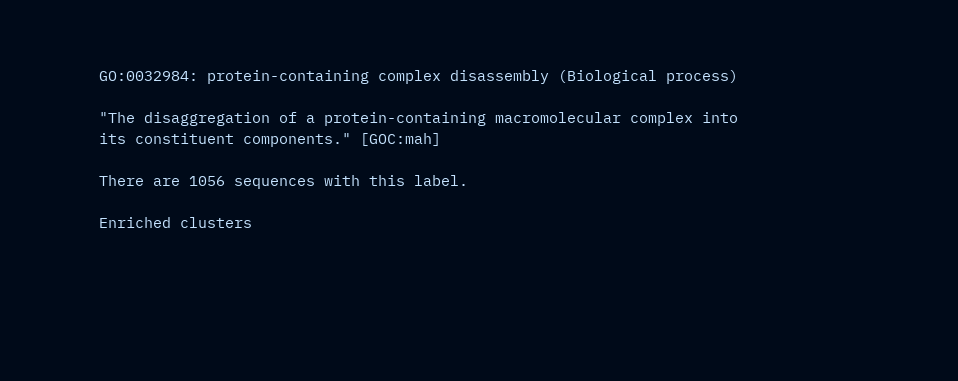GO:0032984: protein-containing complex disassembly (Biological process)

"The disaggregation of a protein-containing macromolecular complex into its constituent components." [GOC:mah]

There are 1056 sequences with this label.

Enriched clusters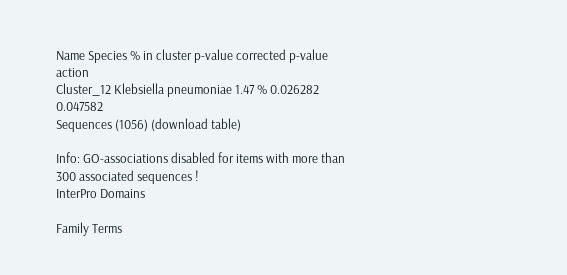Name Species % in cluster p-value corrected p-value action
Cluster_12 Klebsiella pneumoniae 1.47 % 0.026282 0.047582
Sequences (1056) (download table)

Info: GO-associations disabled for items with more than 300 associated sequences !
InterPro Domains

Family Terms